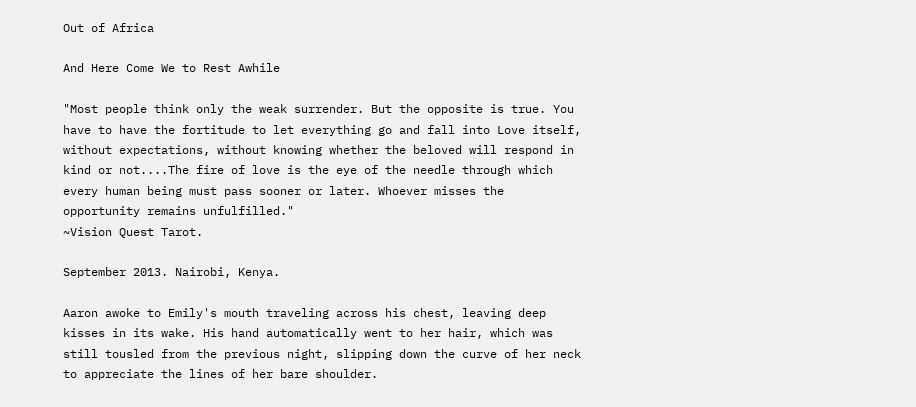Out of Africa

And Here Come We to Rest Awhile

"Most people think only the weak surrender. But the opposite is true. You have to have the fortitude to let everything go and fall into Love itself, without expectations, without knowing whether the beloved will respond in kind or not....The fire of love is the eye of the needle through which every human being must pass sooner or later. Whoever misses the opportunity remains unfulfilled."
~Vision Quest Tarot.

September 2013. Nairobi, Kenya.

Aaron awoke to Emily's mouth traveling across his chest, leaving deep kisses in its wake. His hand automatically went to her hair, which was still tousled from the previous night, slipping down the curve of her neck to appreciate the lines of her bare shoulder.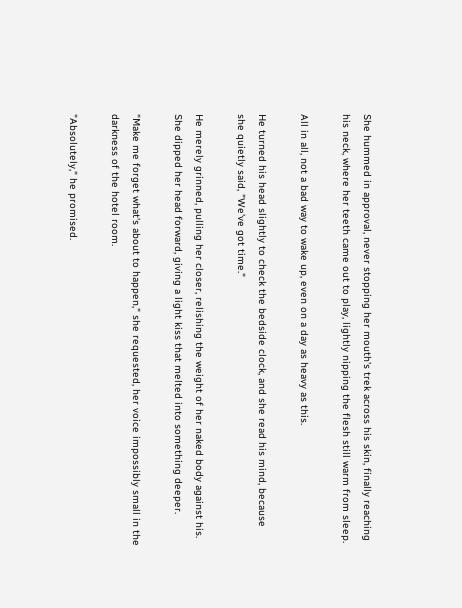She hummed in approval, never stopping her mouth's trek across his skin, finally reaching his neck, where her teeth came out to play, lightly nipping the flesh still warm from sleep.

All in all, not a bad way to wake up, even on a day as heavy as this.

He turned his head slightly to check the bedside clock, and she read his mind, because she quietly said, "We've got time."

He merely grinned, pulling her closer, relishing the weight of her naked body against his. She dipped her head forward, giving a light kiss that melted into something deeper.

"Make me forget what's about to happen," she requested, her voice impossibly small in the darkness of the hotel room.

"Absolutely," he promised.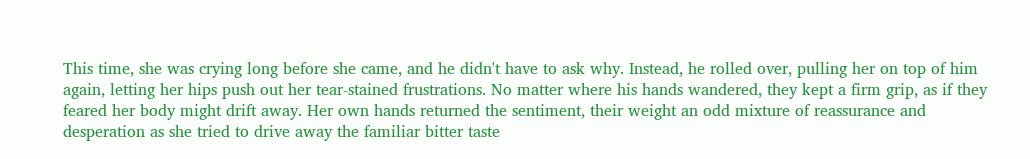This time, she was crying long before she came, and he didn't have to ask why. Instead, he rolled over, pulling her on top of him again, letting her hips push out her tear-stained frustrations. No matter where his hands wandered, they kept a firm grip, as if they feared her body might drift away. Her own hands returned the sentiment, their weight an odd mixture of reassurance and desperation as she tried to drive away the familiar bitter taste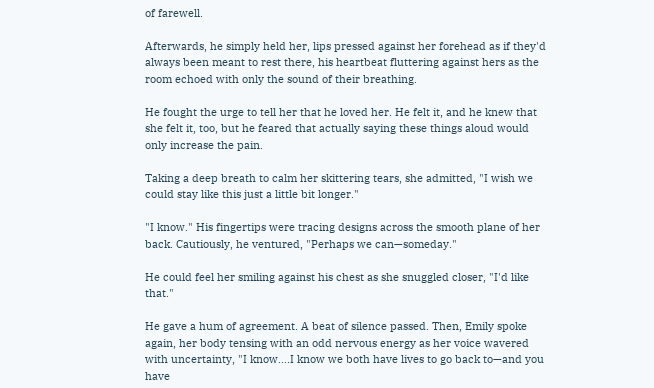of farewell.

Afterwards, he simply held her, lips pressed against her forehead as if they'd always been meant to rest there, his heartbeat fluttering against hers as the room echoed with only the sound of their breathing.

He fought the urge to tell her that he loved her. He felt it, and he knew that she felt it, too, but he feared that actually saying these things aloud would only increase the pain.

Taking a deep breath to calm her skittering tears, she admitted, "I wish we could stay like this just a little bit longer."

"I know." His fingertips were tracing designs across the smooth plane of her back. Cautiously, he ventured, "Perhaps we can—someday."

He could feel her smiling against his chest as she snuggled closer, "I'd like that."

He gave a hum of agreement. A beat of silence passed. Then, Emily spoke again, her body tensing with an odd nervous energy as her voice wavered with uncertainty, "I know….I know we both have lives to go back to—and you have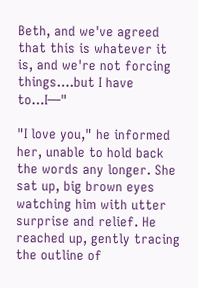Beth, and we've agreed that this is whatever it is, and we're not forcing things….but I have to…I—"

"I love you," he informed her, unable to hold back the words any longer. She sat up, big brown eyes watching him with utter surprise and relief. He reached up, gently tracing the outline of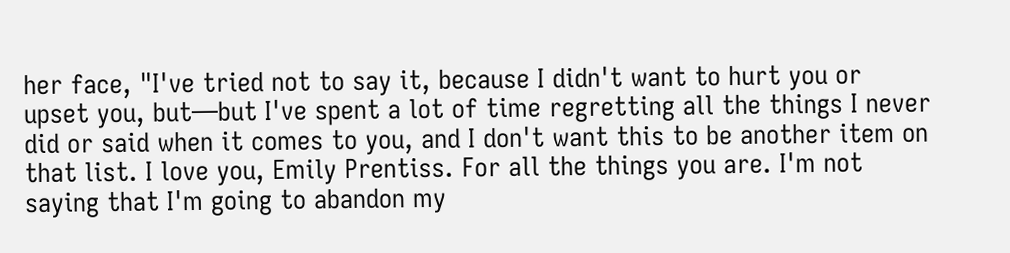her face, "I've tried not to say it, because I didn't want to hurt you or upset you, but—but I've spent a lot of time regretting all the things I never did or said when it comes to you, and I don't want this to be another item on that list. I love you, Emily Prentiss. For all the things you are. I'm not saying that I'm going to abandon my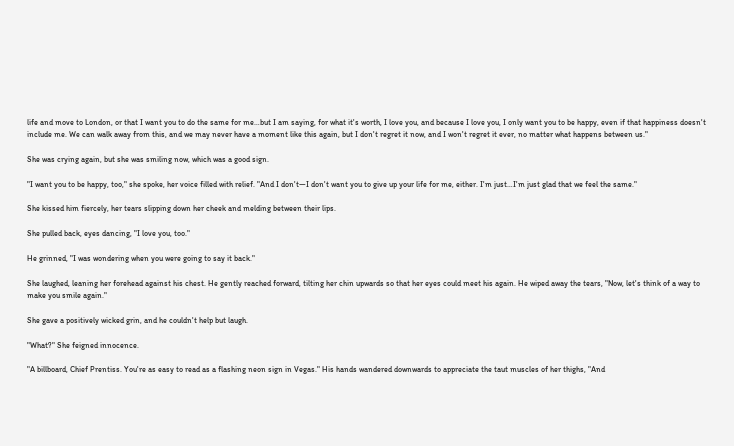life and move to London, or that I want you to do the same for me…but I am saying, for what it's worth, I love you, and because I love you, I only want you to be happy, even if that happiness doesn't include me. We can walk away from this, and we may never have a moment like this again, but I don't regret it now, and I won't regret it ever, no matter what happens between us."

She was crying again, but she was smiling now, which was a good sign.

"I want you to be happy, too," she spoke, her voice filled with relief. "And I don't—I don't want you to give up your life for me, either. I'm just…I'm just glad that we feel the same."

She kissed him fiercely, her tears slipping down her cheek and melding between their lips.

She pulled back, eyes dancing, "I love you, too."

He grinned, "I was wondering when you were going to say it back."

She laughed, leaning her forehead against his chest. He gently reached forward, tilting her chin upwards so that her eyes could meet his again. He wiped away the tears, "Now, let's think of a way to make you smile again."

She gave a positively wicked grin, and he couldn't help but laugh.

"What?" She feigned innocence.

"A billboard, Chief Prentiss. You're as easy to read as a flashing neon sign in Vegas." His hands wandered downwards to appreciate the taut muscles of her thighs, "And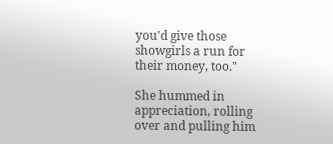you'd give those showgirls a run for their money, too."

She hummed in appreciation, rolling over and pulling him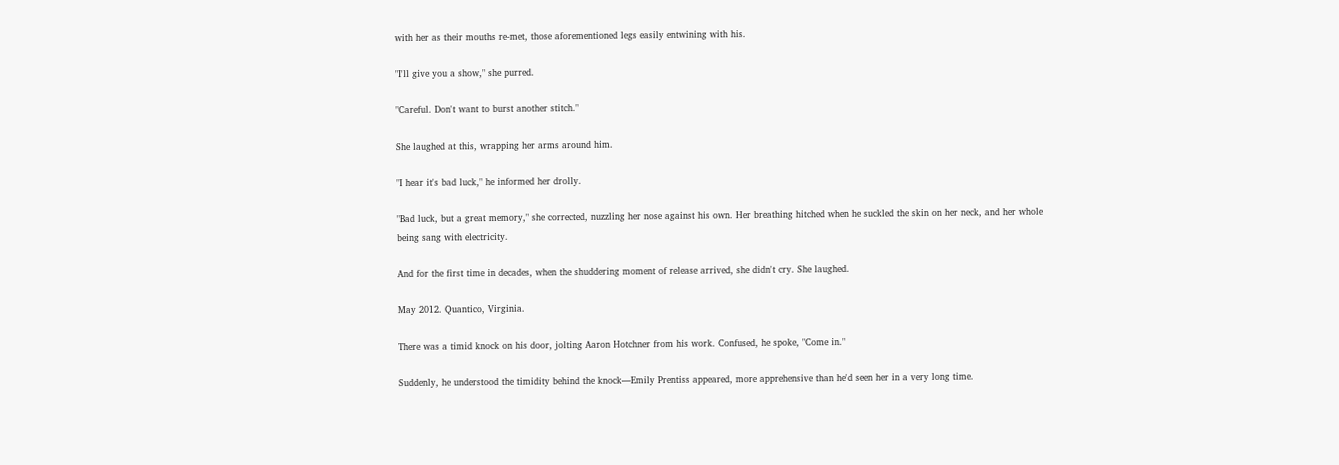with her as their mouths re-met, those aforementioned legs easily entwining with his.

"I'll give you a show," she purred.

"Careful. Don't want to burst another stitch."

She laughed at this, wrapping her arms around him.

"I hear it's bad luck," he informed her drolly.

"Bad luck, but a great memory," she corrected, nuzzling her nose against his own. Her breathing hitched when he suckled the skin on her neck, and her whole being sang with electricity.

And for the first time in decades, when the shuddering moment of release arrived, she didn't cry. She laughed.

May 2012. Quantico, Virginia.

There was a timid knock on his door, jolting Aaron Hotchner from his work. Confused, he spoke, "Come in."

Suddenly, he understood the timidity behind the knock—Emily Prentiss appeared, more apprehensive than he'd seen her in a very long time.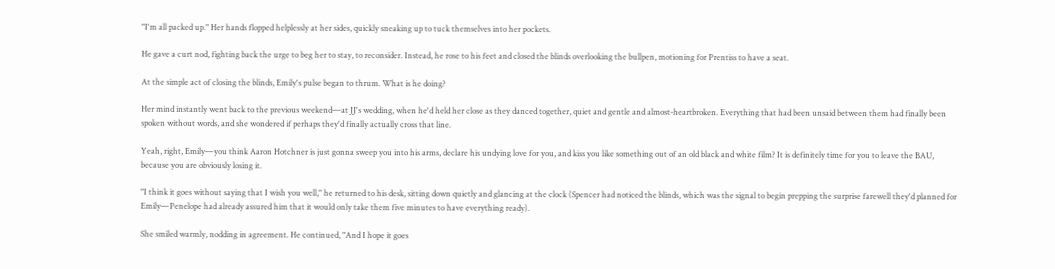"I'm all packed up." Her hands flopped helplessly at her sides, quickly sneaking up to tuck themselves into her pockets.

He gave a curt nod, fighting back the urge to beg her to stay, to reconsider. Instead, he rose to his feet and closed the blinds overlooking the bullpen, motioning for Prentiss to have a seat.

At the simple act of closing the blinds, Emily's pulse began to thrum. What is he doing?

Her mind instantly went back to the previous weekend—at JJ's wedding, when he'd held her close as they danced together, quiet and gentle and almost-heartbroken. Everything that had been unsaid between them had finally been spoken without words, and she wondered if perhaps they'd finally actually cross that line.

Yeah, right, Emily—you think Aaron Hotchner is just gonna sweep you into his arms, declare his undying love for you, and kiss you like something out of an old black and white film? It is definitely time for you to leave the BAU, because you are obviously losing it.

"I think it goes without saying that I wish you well," he returned to his desk, sitting down quietly and glancing at the clock (Spencer had noticed the blinds, which was the signal to begin prepping the surprise farewell they'd planned for Emily—Penelope had already assured him that it would only take them five minutes to have everything ready).

She smiled warmly, nodding in agreement. He continued, "And I hope it goes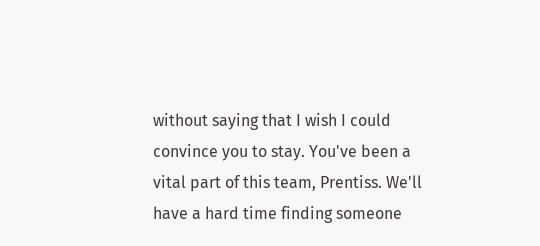without saying that I wish I could convince you to stay. You've been a vital part of this team, Prentiss. We'll have a hard time finding someone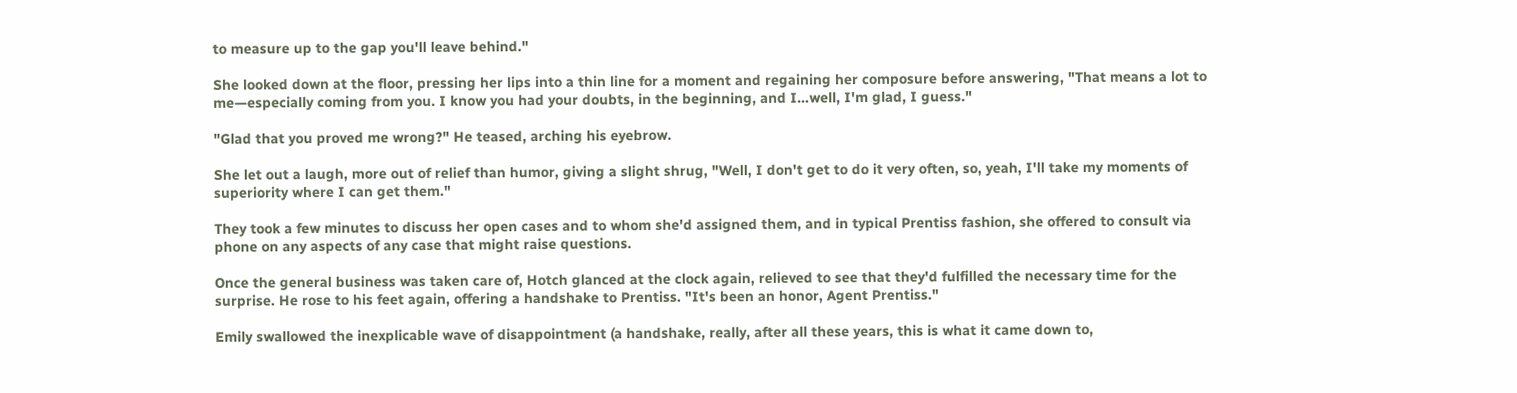to measure up to the gap you'll leave behind."

She looked down at the floor, pressing her lips into a thin line for a moment and regaining her composure before answering, "That means a lot to me—especially coming from you. I know you had your doubts, in the beginning, and I…well, I'm glad, I guess."

"Glad that you proved me wrong?" He teased, arching his eyebrow.

She let out a laugh, more out of relief than humor, giving a slight shrug, "Well, I don't get to do it very often, so, yeah, I'll take my moments of superiority where I can get them."

They took a few minutes to discuss her open cases and to whom she'd assigned them, and in typical Prentiss fashion, she offered to consult via phone on any aspects of any case that might raise questions.

Once the general business was taken care of, Hotch glanced at the clock again, relieved to see that they'd fulfilled the necessary time for the surprise. He rose to his feet again, offering a handshake to Prentiss. "It's been an honor, Agent Prentiss."

Emily swallowed the inexplicable wave of disappointment (a handshake, really, after all these years, this is what it came down to,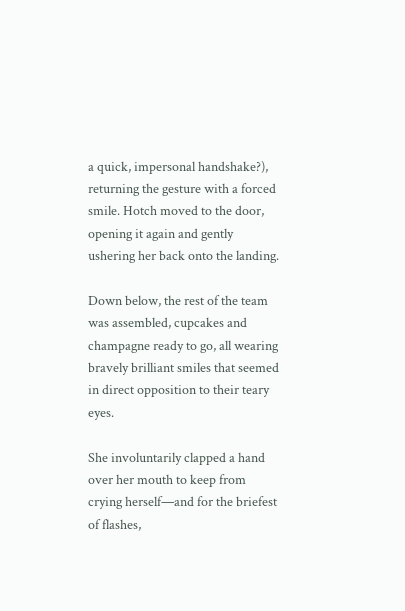a quick, impersonal handshake?), returning the gesture with a forced smile. Hotch moved to the door, opening it again and gently ushering her back onto the landing.

Down below, the rest of the team was assembled, cupcakes and champagne ready to go, all wearing bravely brilliant smiles that seemed in direct opposition to their teary eyes.

She involuntarily clapped a hand over her mouth to keep from crying herself—and for the briefest of flashes,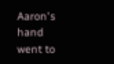Aaron's hand went to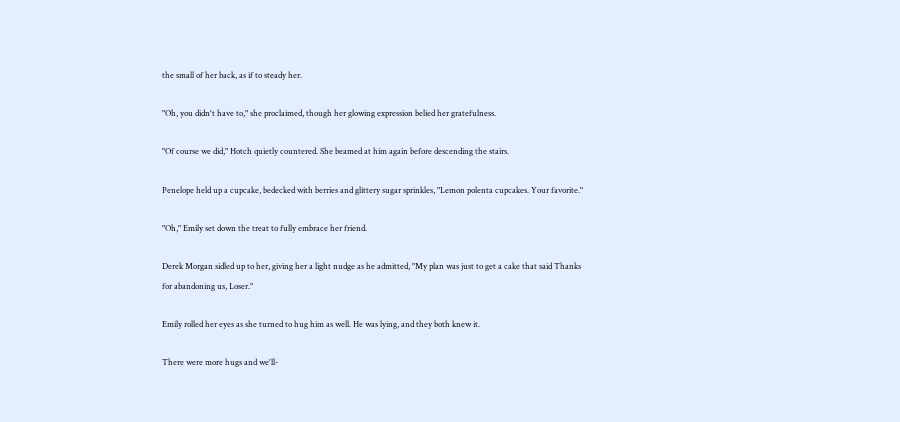the small of her back, as if to steady her.

"Oh, you didn't have to," she proclaimed, though her glowing expression belied her gratefulness.

"Of course we did," Hotch quietly countered. She beamed at him again before descending the stairs.

Penelope held up a cupcake, bedecked with berries and glittery sugar sprinkles, "Lemon polenta cupcakes. Your favorite."

"Oh," Emily set down the treat to fully embrace her friend.

Derek Morgan sidled up to her, giving her a light nudge as he admitted, "My plan was just to get a cake that said Thanks for abandoning us, Loser."

Emily rolled her eyes as she turned to hug him as well. He was lying, and they both knew it.

There were more hugs and we'll-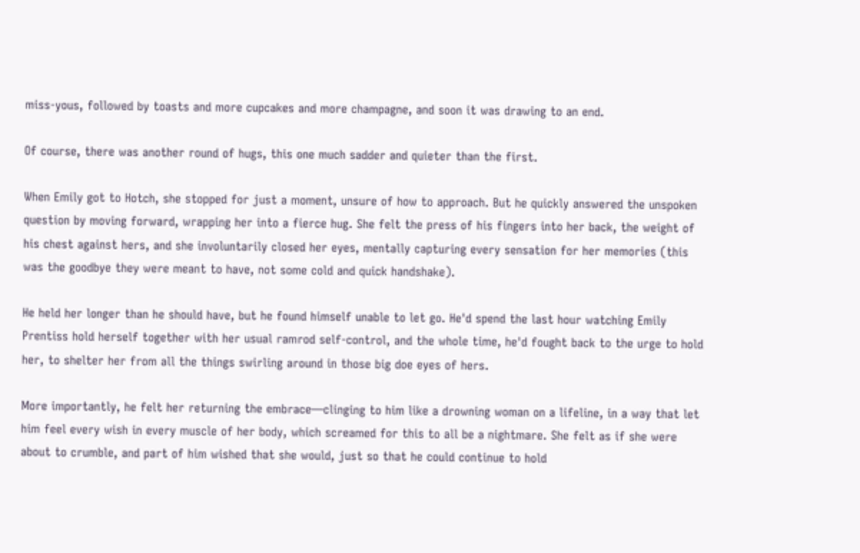miss-yous, followed by toasts and more cupcakes and more champagne, and soon it was drawing to an end.

Of course, there was another round of hugs, this one much sadder and quieter than the first.

When Emily got to Hotch, she stopped for just a moment, unsure of how to approach. But he quickly answered the unspoken question by moving forward, wrapping her into a fierce hug. She felt the press of his fingers into her back, the weight of his chest against hers, and she involuntarily closed her eyes, mentally capturing every sensation for her memories (this was the goodbye they were meant to have, not some cold and quick handshake).

He held her longer than he should have, but he found himself unable to let go. He'd spend the last hour watching Emily Prentiss hold herself together with her usual ramrod self-control, and the whole time, he'd fought back to the urge to hold her, to shelter her from all the things swirling around in those big doe eyes of hers.

More importantly, he felt her returning the embrace—clinging to him like a drowning woman on a lifeline, in a way that let him feel every wish in every muscle of her body, which screamed for this to all be a nightmare. She felt as if she were about to crumble, and part of him wished that she would, just so that he could continue to hold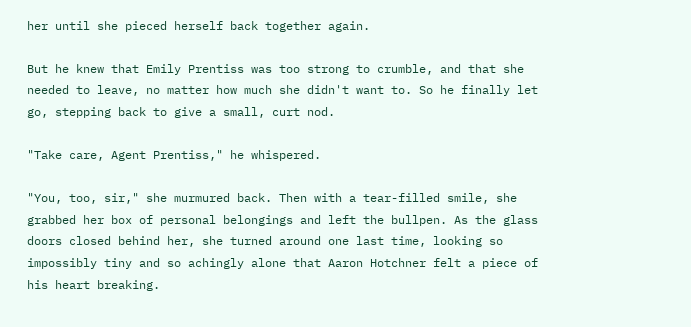her until she pieced herself back together again.

But he knew that Emily Prentiss was too strong to crumble, and that she needed to leave, no matter how much she didn't want to. So he finally let go, stepping back to give a small, curt nod.

"Take care, Agent Prentiss," he whispered.

"You, too, sir," she murmured back. Then with a tear-filled smile, she grabbed her box of personal belongings and left the bullpen. As the glass doors closed behind her, she turned around one last time, looking so impossibly tiny and so achingly alone that Aaron Hotchner felt a piece of his heart breaking.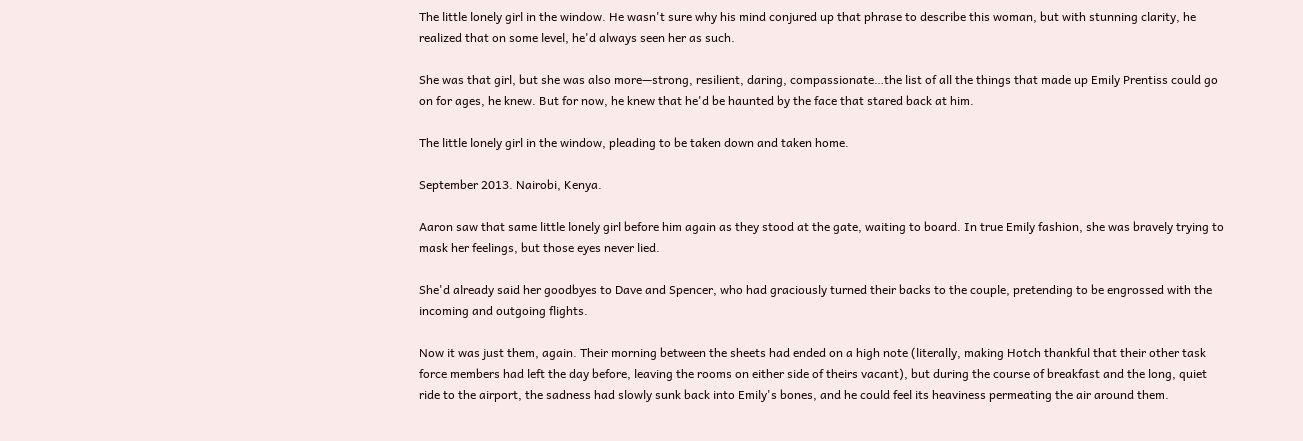The little lonely girl in the window. He wasn't sure why his mind conjured up that phrase to describe this woman, but with stunning clarity, he realized that on some level, he'd always seen her as such.

She was that girl, but she was also more—strong, resilient, daring, compassionate…the list of all the things that made up Emily Prentiss could go on for ages, he knew. But for now, he knew that he'd be haunted by the face that stared back at him.

The little lonely girl in the window, pleading to be taken down and taken home.

September 2013. Nairobi, Kenya.

Aaron saw that same little lonely girl before him again as they stood at the gate, waiting to board. In true Emily fashion, she was bravely trying to mask her feelings, but those eyes never lied.

She'd already said her goodbyes to Dave and Spencer, who had graciously turned their backs to the couple, pretending to be engrossed with the incoming and outgoing flights.

Now it was just them, again. Their morning between the sheets had ended on a high note (literally, making Hotch thankful that their other task force members had left the day before, leaving the rooms on either side of theirs vacant), but during the course of breakfast and the long, quiet ride to the airport, the sadness had slowly sunk back into Emily's bones, and he could feel its heaviness permeating the air around them.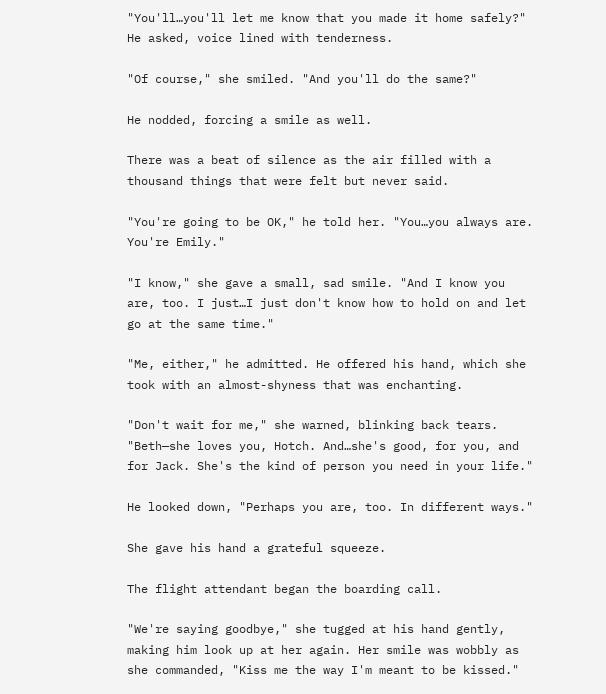"You'll…you'll let me know that you made it home safely?" He asked, voice lined with tenderness.

"Of course," she smiled. "And you'll do the same?"

He nodded, forcing a smile as well.

There was a beat of silence as the air filled with a thousand things that were felt but never said.

"You're going to be OK," he told her. "You…you always are. You're Emily."

"I know," she gave a small, sad smile. "And I know you are, too. I just…I just don't know how to hold on and let go at the same time."

"Me, either," he admitted. He offered his hand, which she took with an almost-shyness that was enchanting.

"Don't wait for me," she warned, blinking back tears. "Beth—she loves you, Hotch. And…she's good, for you, and for Jack. She's the kind of person you need in your life."

He looked down, "Perhaps you are, too. In different ways."

She gave his hand a grateful squeeze.

The flight attendant began the boarding call.

"We're saying goodbye," she tugged at his hand gently, making him look up at her again. Her smile was wobbly as she commanded, "Kiss me the way I'm meant to be kissed."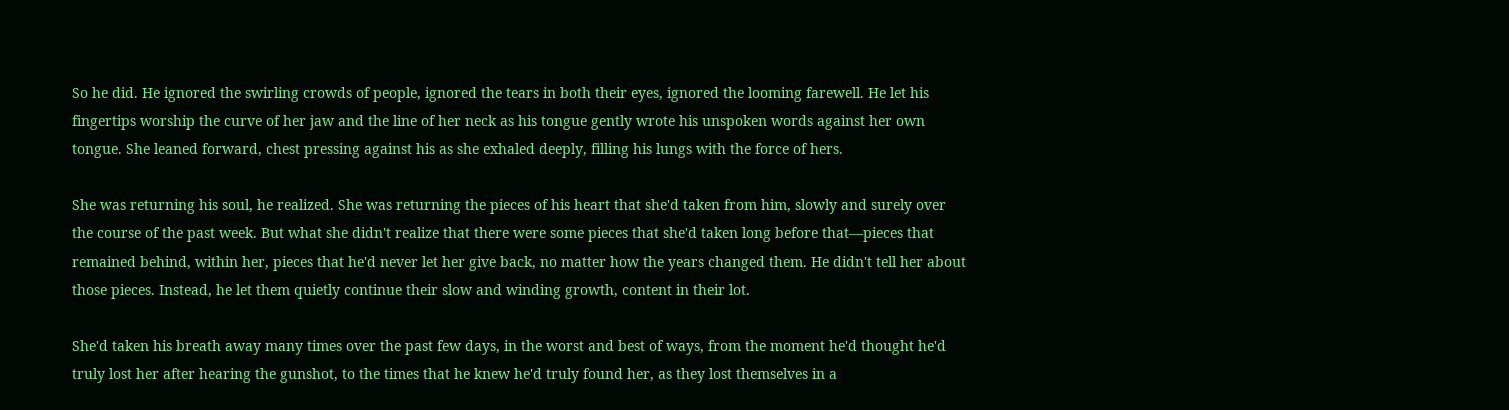So he did. He ignored the swirling crowds of people, ignored the tears in both their eyes, ignored the looming farewell. He let his fingertips worship the curve of her jaw and the line of her neck as his tongue gently wrote his unspoken words against her own tongue. She leaned forward, chest pressing against his as she exhaled deeply, filling his lungs with the force of hers.

She was returning his soul, he realized. She was returning the pieces of his heart that she'd taken from him, slowly and surely over the course of the past week. But what she didn't realize that there were some pieces that she'd taken long before that—pieces that remained behind, within her, pieces that he'd never let her give back, no matter how the years changed them. He didn't tell her about those pieces. Instead, he let them quietly continue their slow and winding growth, content in their lot.

She'd taken his breath away many times over the past few days, in the worst and best of ways, from the moment he'd thought he'd truly lost her after hearing the gunshot, to the times that he knew he'd truly found her, as they lost themselves in a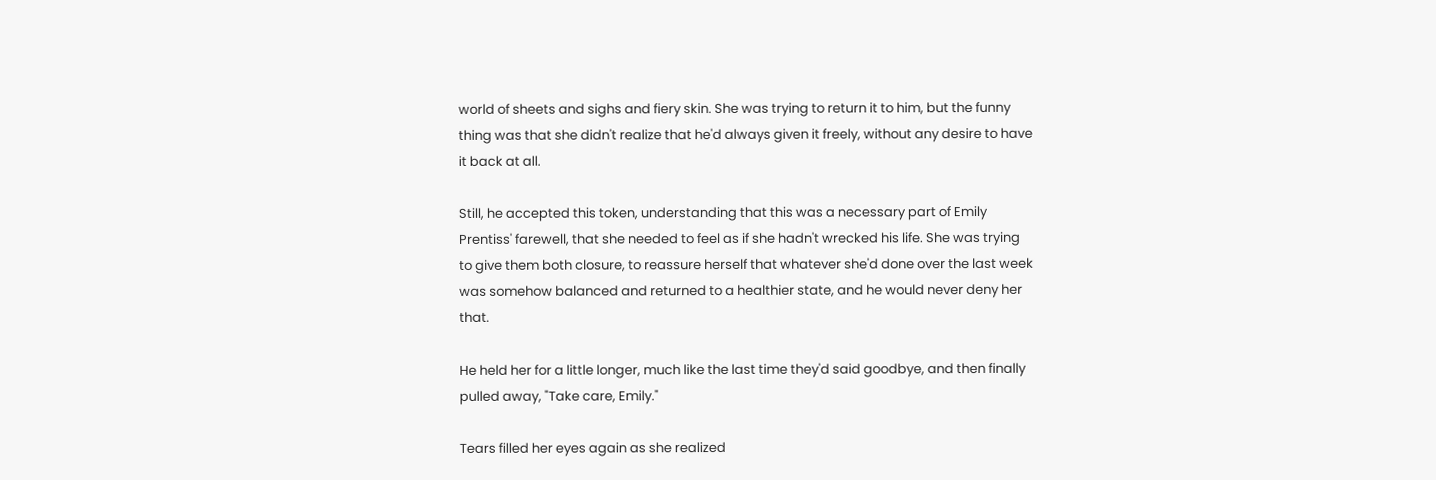world of sheets and sighs and fiery skin. She was trying to return it to him, but the funny thing was that she didn't realize that he'd always given it freely, without any desire to have it back at all.

Still, he accepted this token, understanding that this was a necessary part of Emily Prentiss' farewell, that she needed to feel as if she hadn't wrecked his life. She was trying to give them both closure, to reassure herself that whatever she'd done over the last week was somehow balanced and returned to a healthier state, and he would never deny her that.

He held her for a little longer, much like the last time they'd said goodbye, and then finally pulled away, "Take care, Emily."

Tears filled her eyes again as she realized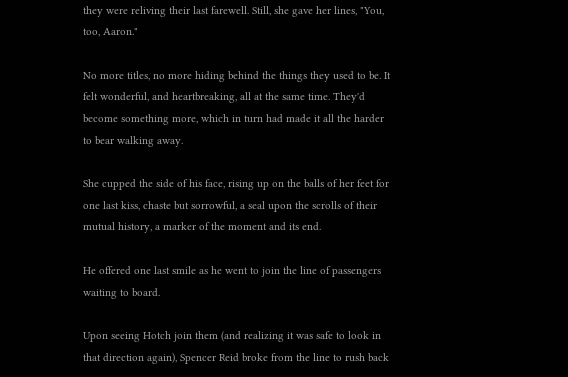they were reliving their last farewell. Still, she gave her lines, "You, too, Aaron."

No more titles, no more hiding behind the things they used to be. It felt wonderful, and heartbreaking, all at the same time. They'd become something more, which in turn had made it all the harder to bear walking away.

She cupped the side of his face, rising up on the balls of her feet for one last kiss, chaste but sorrowful, a seal upon the scrolls of their mutual history, a marker of the moment and its end.

He offered one last smile as he went to join the line of passengers waiting to board.

Upon seeing Hotch join them (and realizing it was safe to look in that direction again), Spencer Reid broke from the line to rush back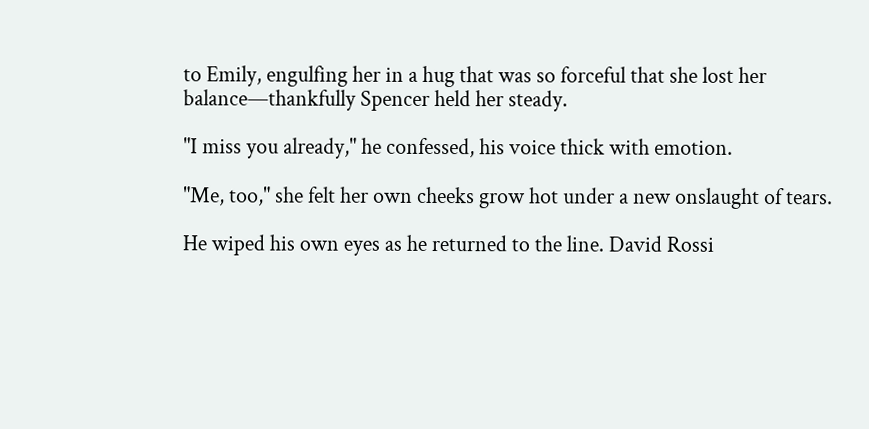to Emily, engulfing her in a hug that was so forceful that she lost her balance—thankfully Spencer held her steady.

"I miss you already," he confessed, his voice thick with emotion.

"Me, too," she felt her own cheeks grow hot under a new onslaught of tears.

He wiped his own eyes as he returned to the line. David Rossi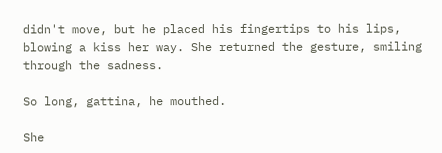didn't move, but he placed his fingertips to his lips, blowing a kiss her way. She returned the gesture, smiling through the sadness.

So long, gattina, he mouthed.

She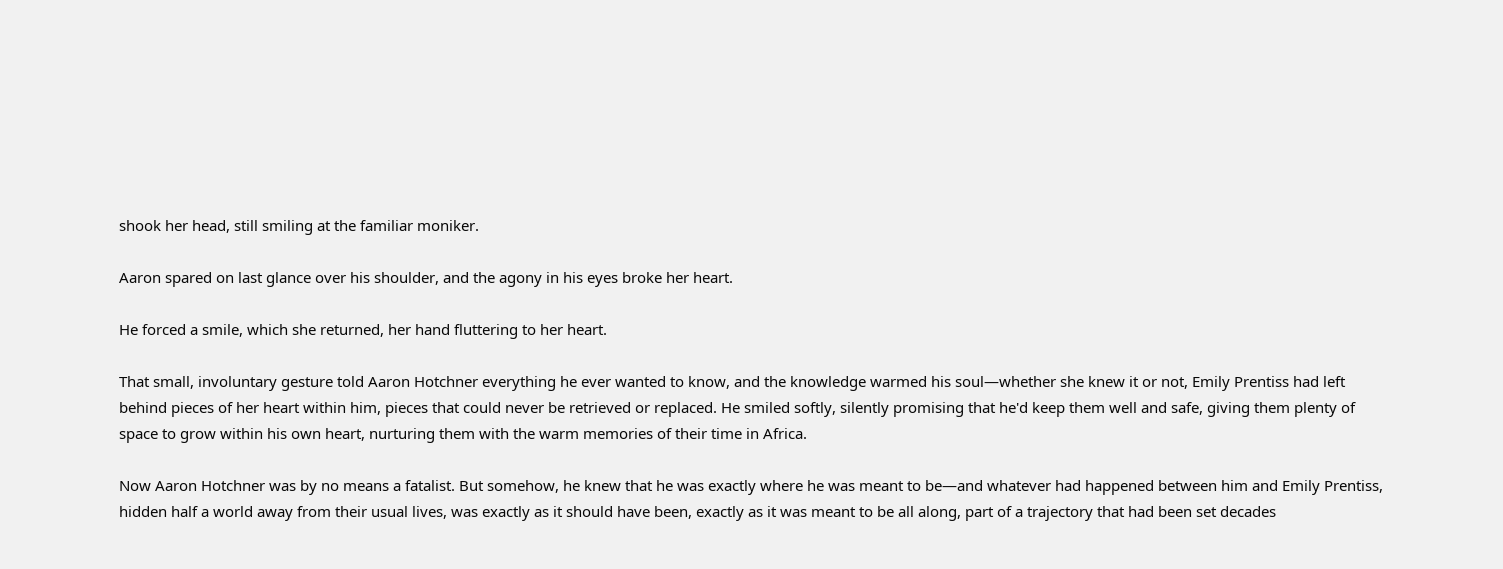shook her head, still smiling at the familiar moniker.

Aaron spared on last glance over his shoulder, and the agony in his eyes broke her heart.

He forced a smile, which she returned, her hand fluttering to her heart.

That small, involuntary gesture told Aaron Hotchner everything he ever wanted to know, and the knowledge warmed his soul—whether she knew it or not, Emily Prentiss had left behind pieces of her heart within him, pieces that could never be retrieved or replaced. He smiled softly, silently promising that he'd keep them well and safe, giving them plenty of space to grow within his own heart, nurturing them with the warm memories of their time in Africa.

Now Aaron Hotchner was by no means a fatalist. But somehow, he knew that he was exactly where he was meant to be—and whatever had happened between him and Emily Prentiss, hidden half a world away from their usual lives, was exactly as it should have been, exactly as it was meant to be all along, part of a trajectory that had been set decades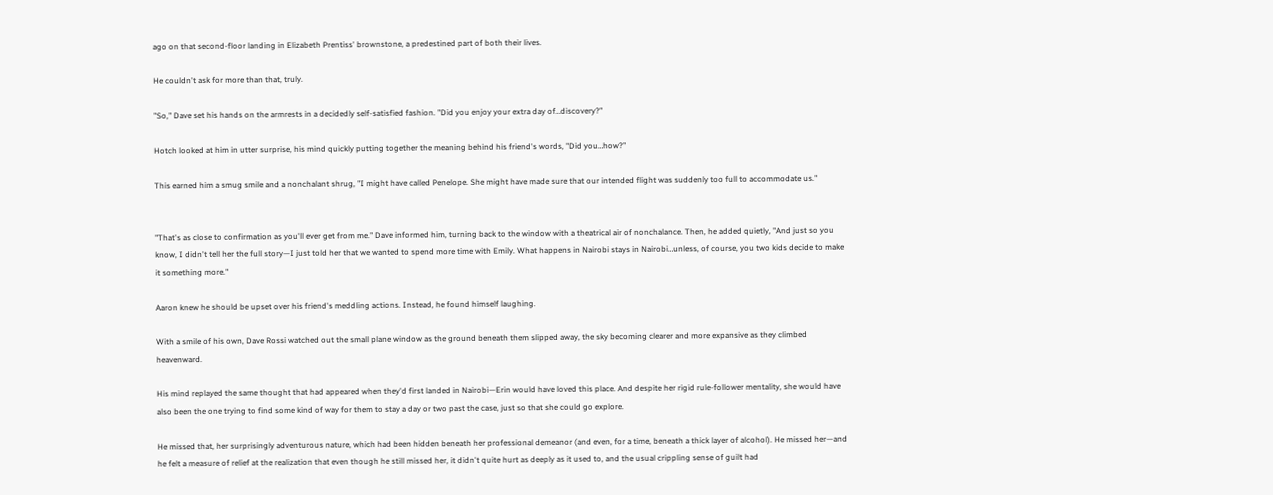ago on that second-floor landing in Elizabeth Prentiss' brownstone, a predestined part of both their lives.

He couldn't ask for more than that, truly.

"So," Dave set his hands on the armrests in a decidedly self-satisfied fashion. "Did you enjoy your extra day of…discovery?"

Hotch looked at him in utter surprise, his mind quickly putting together the meaning behind his friend's words, "Did you…how?"

This earned him a smug smile and a nonchalant shrug, "I might have called Penelope. She might have made sure that our intended flight was suddenly too full to accommodate us."


"That's as close to confirmation as you'll ever get from me." Dave informed him, turning back to the window with a theatrical air of nonchalance. Then, he added quietly, "And just so you know, I didn't tell her the full story—I just told her that we wanted to spend more time with Emily. What happens in Nairobi stays in Nairobi…unless, of course, you two kids decide to make it something more."

Aaron knew he should be upset over his friend's meddling actions. Instead, he found himself laughing.

With a smile of his own, Dave Rossi watched out the small plane window as the ground beneath them slipped away, the sky becoming clearer and more expansive as they climbed heavenward.

His mind replayed the same thought that had appeared when they'd first landed in Nairobi—Erin would have loved this place. And despite her rigid rule-follower mentality, she would have also been the one trying to find some kind of way for them to stay a day or two past the case, just so that she could go explore.

He missed that, her surprisingly adventurous nature, which had been hidden beneath her professional demeanor (and even, for a time, beneath a thick layer of alcohol). He missed her—and he felt a measure of relief at the realization that even though he still missed her, it didn't quite hurt as deeply as it used to, and the usual crippling sense of guilt had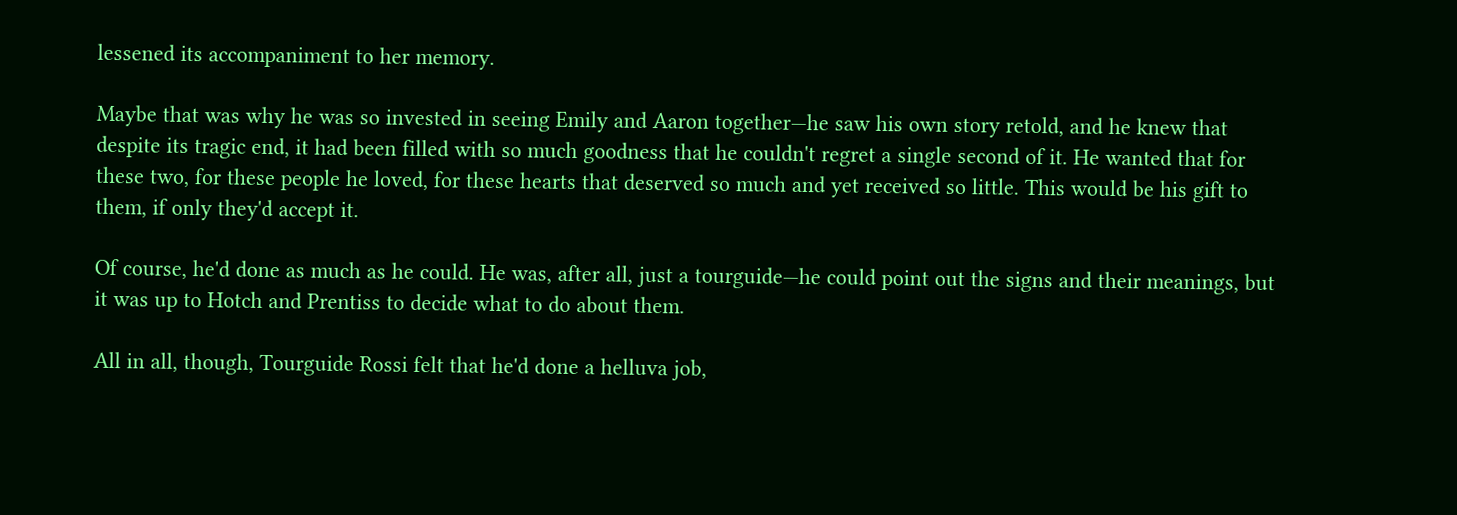lessened its accompaniment to her memory.

Maybe that was why he was so invested in seeing Emily and Aaron together—he saw his own story retold, and he knew that despite its tragic end, it had been filled with so much goodness that he couldn't regret a single second of it. He wanted that for these two, for these people he loved, for these hearts that deserved so much and yet received so little. This would be his gift to them, if only they'd accept it.

Of course, he'd done as much as he could. He was, after all, just a tourguide—he could point out the signs and their meanings, but it was up to Hotch and Prentiss to decide what to do about them.

All in all, though, Tourguide Rossi felt that he'd done a helluva job,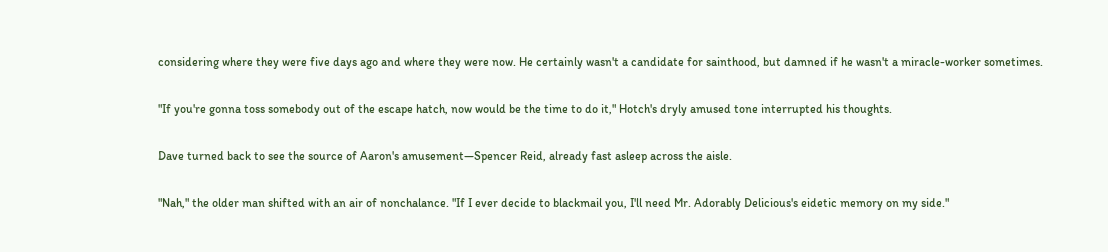considering where they were five days ago and where they were now. He certainly wasn't a candidate for sainthood, but damned if he wasn't a miracle-worker sometimes.

"If you're gonna toss somebody out of the escape hatch, now would be the time to do it," Hotch's dryly amused tone interrupted his thoughts.

Dave turned back to see the source of Aaron's amusement—Spencer Reid, already fast asleep across the aisle.

"Nah," the older man shifted with an air of nonchalance. "If I ever decide to blackmail you, I'll need Mr. Adorably Delicious's eidetic memory on my side."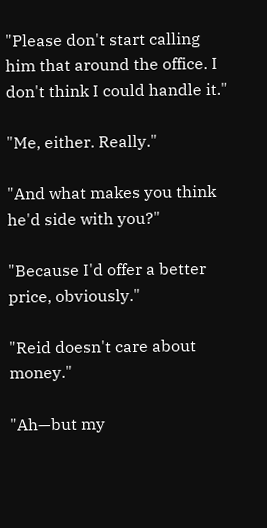"Please don't start calling him that around the office. I don't think I could handle it."

"Me, either. Really."

"And what makes you think he'd side with you?"

"Because I'd offer a better price, obviously."

"Reid doesn't care about money."

"Ah—but my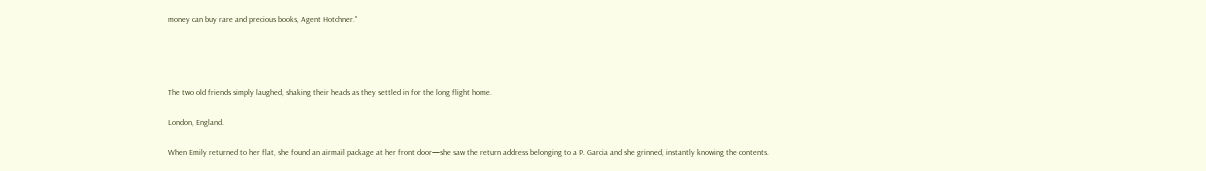money can buy rare and precious books, Agent Hotchner."




The two old friends simply laughed, shaking their heads as they settled in for the long flight home.

London, England.

When Emily returned to her flat, she found an airmail package at her front door—she saw the return address belonging to a P. Garcia and she grinned, instantly knowing the contents.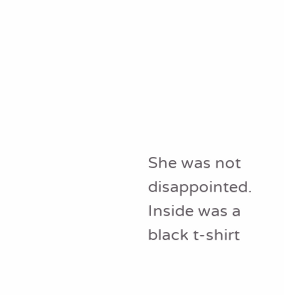She was not disappointed. Inside was a black t-shirt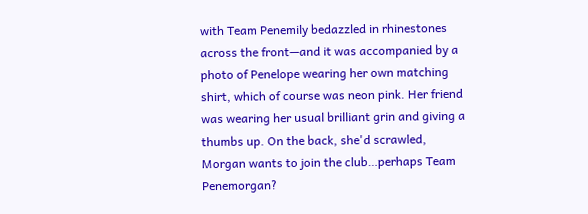with Team Penemily bedazzled in rhinestones across the front—and it was accompanied by a photo of Penelope wearing her own matching shirt, which of course was neon pink. Her friend was wearing her usual brilliant grin and giving a thumbs up. On the back, she'd scrawled, Morgan wants to join the club…perhaps Team Penemorgan?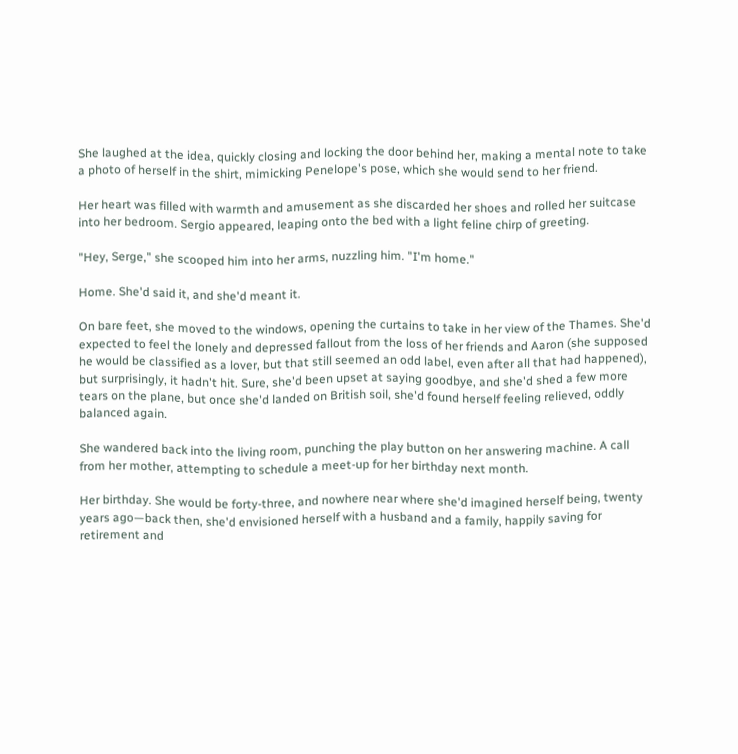She laughed at the idea, quickly closing and locking the door behind her, making a mental note to take a photo of herself in the shirt, mimicking Penelope's pose, which she would send to her friend.

Her heart was filled with warmth and amusement as she discarded her shoes and rolled her suitcase into her bedroom. Sergio appeared, leaping onto the bed with a light feline chirp of greeting.

"Hey, Serge," she scooped him into her arms, nuzzling him. "I'm home."

Home. She'd said it, and she'd meant it.

On bare feet, she moved to the windows, opening the curtains to take in her view of the Thames. She'd expected to feel the lonely and depressed fallout from the loss of her friends and Aaron (she supposed he would be classified as a lover, but that still seemed an odd label, even after all that had happened), but surprisingly, it hadn't hit. Sure, she'd been upset at saying goodbye, and she'd shed a few more tears on the plane, but once she'd landed on British soil, she'd found herself feeling relieved, oddly balanced again.

She wandered back into the living room, punching the play button on her answering machine. A call from her mother, attempting to schedule a meet-up for her birthday next month.

Her birthday. She would be forty-three, and nowhere near where she'd imagined herself being, twenty years ago—back then, she'd envisioned herself with a husband and a family, happily saving for retirement and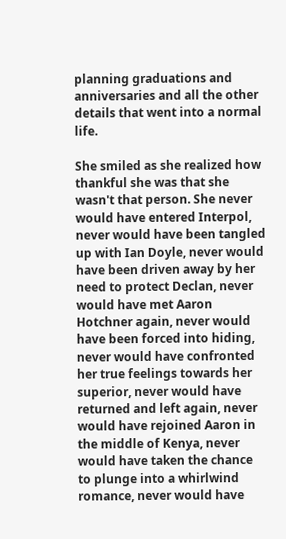planning graduations and anniversaries and all the other details that went into a normal life.

She smiled as she realized how thankful she was that she wasn't that person. She never would have entered Interpol, never would have been tangled up with Ian Doyle, never would have been driven away by her need to protect Declan, never would have met Aaron Hotchner again, never would have been forced into hiding, never would have confronted her true feelings towards her superior, never would have returned and left again, never would have rejoined Aaron in the middle of Kenya, never would have taken the chance to plunge into a whirlwind romance, never would have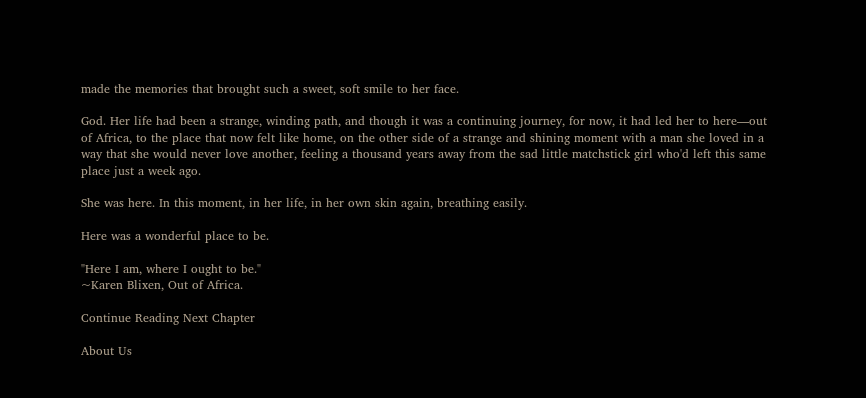made the memories that brought such a sweet, soft smile to her face.

God. Her life had been a strange, winding path, and though it was a continuing journey, for now, it had led her to here—out of Africa, to the place that now felt like home, on the other side of a strange and shining moment with a man she loved in a way that she would never love another, feeling a thousand years away from the sad little matchstick girl who'd left this same place just a week ago.

She was here. In this moment, in her life, in her own skin again, breathing easily.

Here was a wonderful place to be.

"Here I am, where I ought to be."
~Karen Blixen, Out of Africa.

Continue Reading Next Chapter

About Us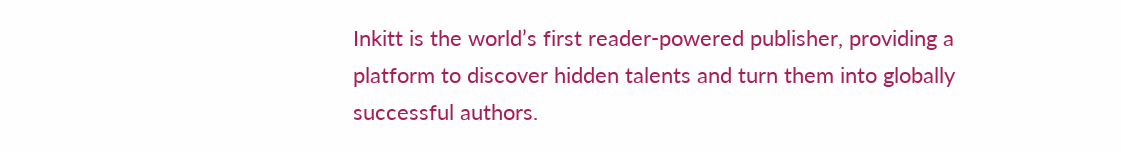Inkitt is the world’s first reader-powered publisher, providing a platform to discover hidden talents and turn them into globally successful authors.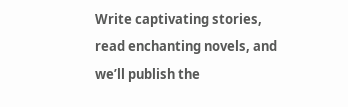Write captivating stories, read enchanting novels, and we’ll publish the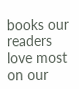books our readers love most on our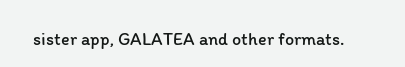sister app, GALATEA and other formats.